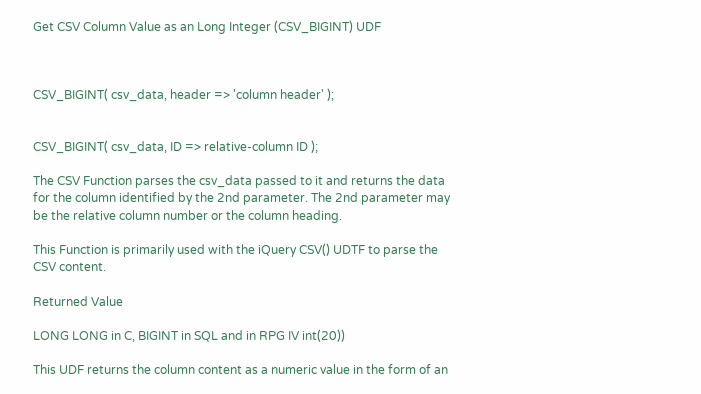Get CSV Column Value as an Long Integer (CSV_BIGINT) UDF



CSV_BIGINT( csv_data, header => 'column header' );


CSV_BIGINT( csv_data, ID => relative-column ID );

The CSV Function parses the csv_data passed to it and returns the data for the column identified by the 2nd parameter. The 2nd parameter may be the relative column number or the column heading.

This Function is primarily used with the iQuery CSV() UDTF to parse the CSV content.

Returned Value

LONG LONG in C, BIGINT in SQL and in RPG IV int(20))

This UDF returns the column content as a numeric value in the form of an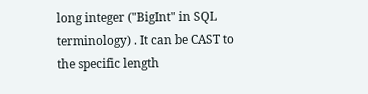long integer ("BigInt" in SQL terminology) . It can be CAST to the specific length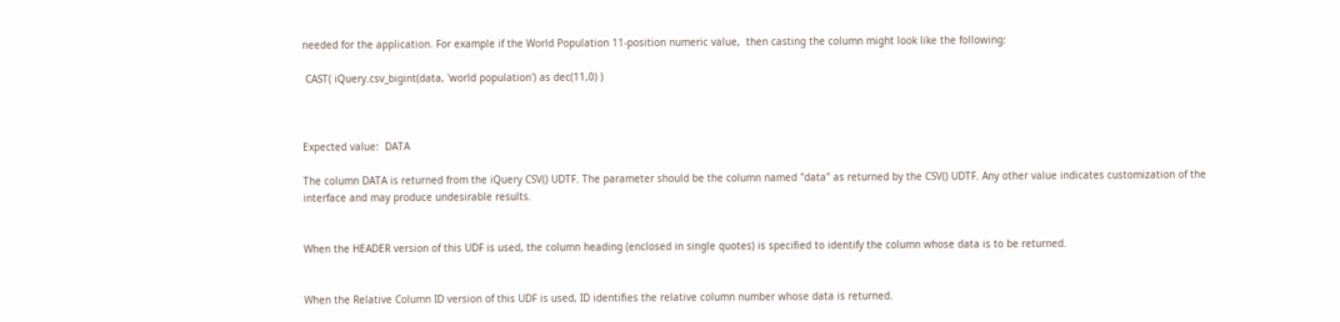needed for the application. For example if the World Population 11-position numeric value,  then casting the column might look like the following:

 CAST( iQuery.csv_bigint(data, 'world population') as dec(11,0) )



Expected value:  DATA

The column DATA is returned from the iQuery CSV() UDTF. The parameter should be the column named "data" as returned by the CSV() UDTF. Any other value indicates customization of the interface and may produce undesirable results.


When the HEADER version of this UDF is used, the column heading (enclosed in single quotes) is specified to identify the column whose data is to be returned.


When the Relative Column ID version of this UDF is used, ID identifies the relative column number whose data is returned.